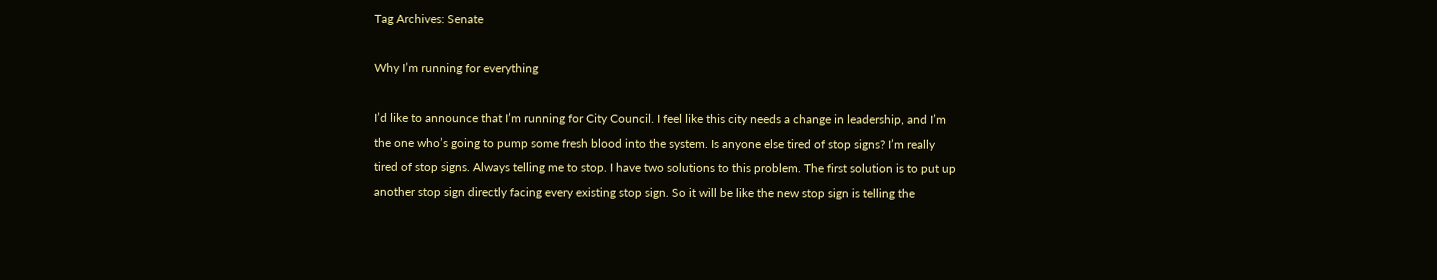Tag Archives: Senate

Why I’m running for everything

I’d like to announce that I’m running for City Council. I feel like this city needs a change in leadership, and I’m the one who’s going to pump some fresh blood into the system. Is anyone else tired of stop signs? I’m really tired of stop signs. Always telling me to stop. I have two solutions to this problem. The first solution is to put up another stop sign directly facing every existing stop sign. So it will be like the new stop sign is telling the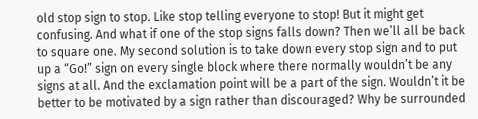old stop sign to stop. Like stop telling everyone to stop! But it might get confusing. And what if one of the stop signs falls down? Then we’ll all be back to square one. My second solution is to take down every stop sign and to put up a “Go!” sign on every single block where there normally wouldn’t be any signs at all. And the exclamation point will be a part of the sign. Wouldn’t it be better to be motivated by a sign rather than discouraged? Why be surrounded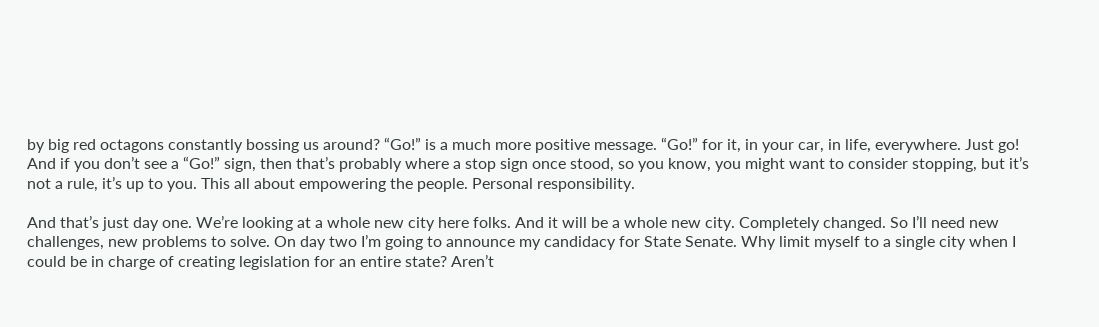by big red octagons constantly bossing us around? “Go!” is a much more positive message. “Go!” for it, in your car, in life, everywhere. Just go! And if you don’t see a “Go!” sign, then that’s probably where a stop sign once stood, so you know, you might want to consider stopping, but it’s not a rule, it’s up to you. This all about empowering the people. Personal responsibility.

And that’s just day one. We’re looking at a whole new city here folks. And it will be a whole new city. Completely changed. So I’ll need new challenges, new problems to solve. On day two I’m going to announce my candidacy for State Senate. Why limit myself to a single city when I could be in charge of creating legislation for an entire state? Aren’t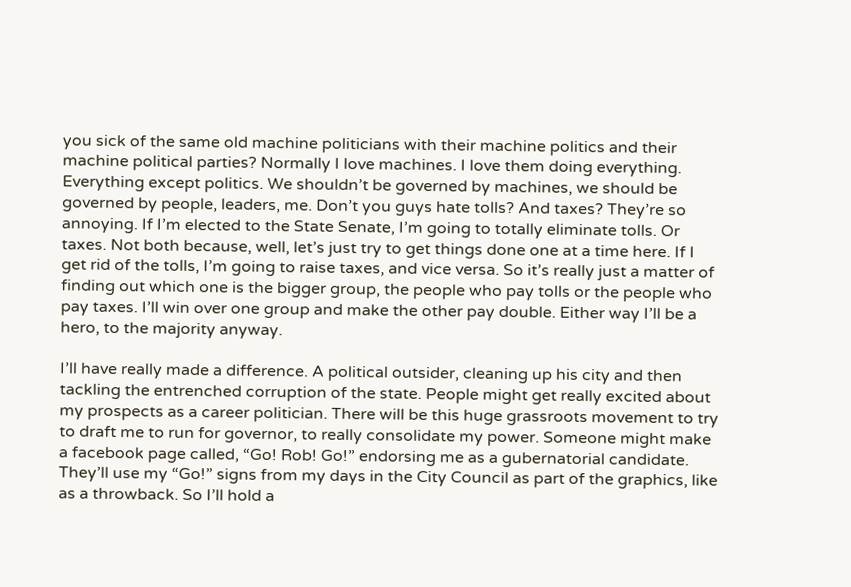you sick of the same old machine politicians with their machine politics and their machine political parties? Normally I love machines. I love them doing everything. Everything except politics. We shouldn’t be governed by machines, we should be governed by people, leaders, me. Don’t you guys hate tolls? And taxes? They’re so annoying. If I’m elected to the State Senate, I’m going to totally eliminate tolls. Or taxes. Not both because, well, let’s just try to get things done one at a time here. If I get rid of the tolls, I’m going to raise taxes, and vice versa. So it’s really just a matter of finding out which one is the bigger group, the people who pay tolls or the people who pay taxes. I’ll win over one group and make the other pay double. Either way I’ll be a hero, to the majority anyway.

I’ll have really made a difference. A political outsider, cleaning up his city and then tackling the entrenched corruption of the state. People might get really excited about my prospects as a career politician. There will be this huge grassroots movement to try to draft me to run for governor, to really consolidate my power. Someone might make a facebook page called, “Go! Rob! Go!” endorsing me as a gubernatorial candidate. They’ll use my “Go!” signs from my days in the City Council as part of the graphics, like as a throwback. So I’ll hold a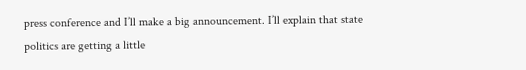press conference and I’ll make a big announcement. I’ll explain that state politics are getting a little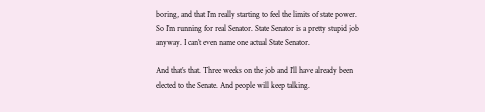boring, and that I’m really starting to feel the limits of state power. So I’m running for real Senator. State Senator is a pretty stupid job anyway. I can’t even name one actual State Senator.

And that’s that. Three weeks on the job and I’ll have already been elected to the Senate. And people will keep talking.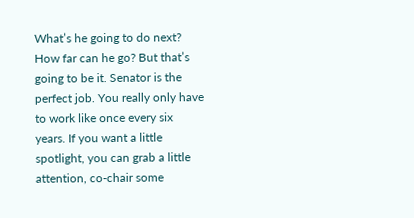What’s he going to do next? How far can he go? But that’s going to be it. Senator is the perfect job. You really only have to work like once every six years. If you want a little spotlight, you can grab a little attention, co-chair some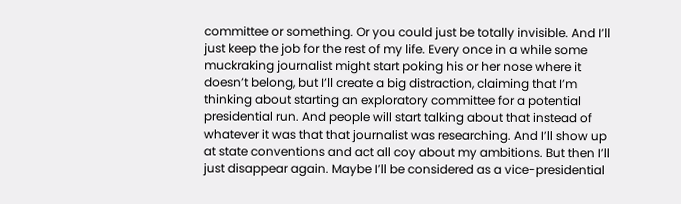committee or something. Or you could just be totally invisible. And I’ll just keep the job for the rest of my life. Every once in a while some muckraking journalist might start poking his or her nose where it doesn’t belong, but I’ll create a big distraction, claiming that I’m thinking about starting an exploratory committee for a potential presidential run. And people will start talking about that instead of whatever it was that that journalist was researching. And I’ll show up at state conventions and act all coy about my ambitions. But then I’ll just disappear again. Maybe I’ll be considered as a vice-presidential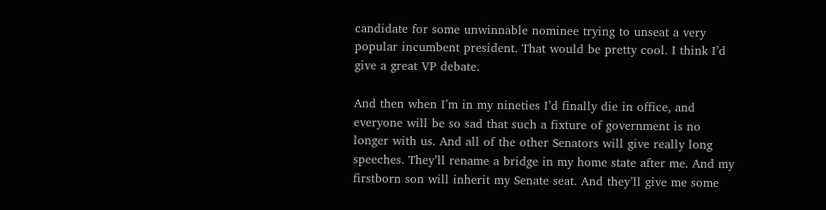candidate for some unwinnable nominee trying to unseat a very popular incumbent president. That would be pretty cool. I think I’d give a great VP debate.

And then when I’m in my nineties I’d finally die in office, and everyone will be so sad that such a fixture of government is no longer with us. And all of the other Senators will give really long speeches. They’ll rename a bridge in my home state after me. And my firstborn son will inherit my Senate seat. And they’ll give me some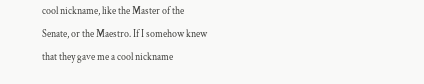cool nickname, like the Master of the Senate, or the Maestro. If I somehow knew that they gave me a cool nickname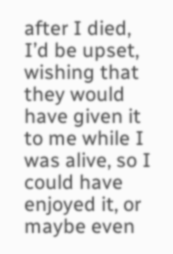after I died, I’d be upset, wishing that they would have given it to me while I was alive, so I could have enjoyed it, or maybe even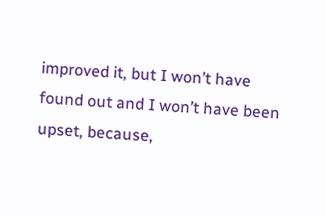improved it, but I won’t have found out and I won’t have been upset, because,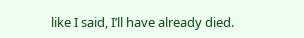like I said, I’ll have already died.